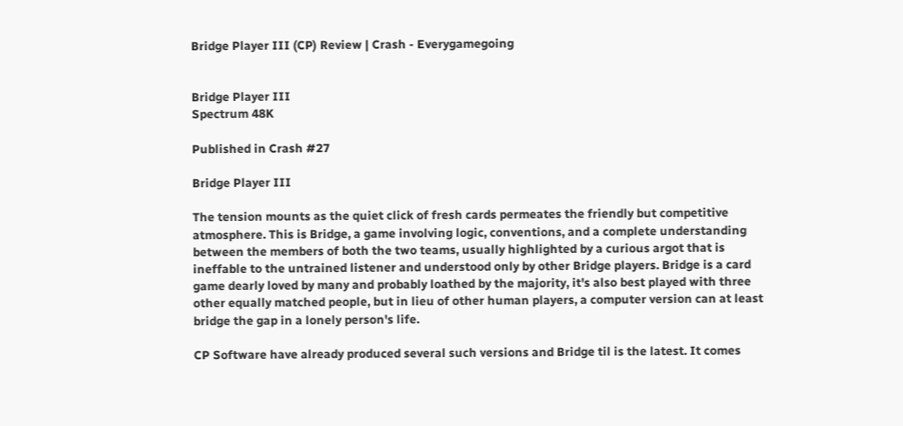Bridge Player III (CP) Review | Crash - Everygamegoing


Bridge Player III
Spectrum 48K

Published in Crash #27

Bridge Player III

The tension mounts as the quiet click of fresh cards permeates the friendly but competitive atmosphere. This is Bridge, a game involving logic, conventions, and a complete understanding between the members of both the two teams, usually highlighted by a curious argot that is ineffable to the untrained listener and understood only by other Bridge players. Bridge is a card game dearly loved by many and probably loathed by the majority, it's also best played with three other equally matched people, but in lieu of other human players, a computer version can at least bridge the gap in a lonely person's life.

CP Software have already produced several such versions and Bridge til is the latest. It comes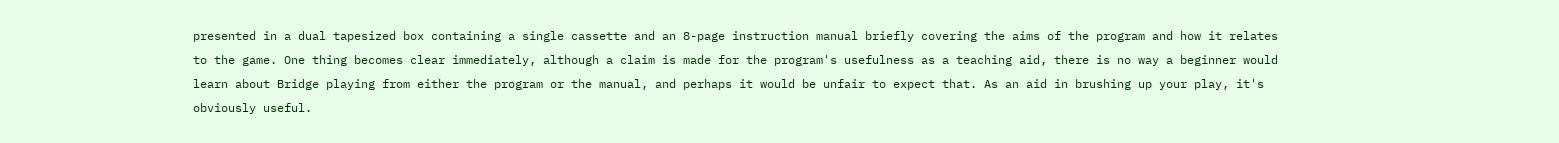presented in a dual tapesized box containing a single cassette and an 8-page instruction manual briefly covering the aims of the program and how it relates to the game. One thing becomes clear immediately, although a claim is made for the program's usefulness as a teaching aid, there is no way a beginner would learn about Bridge playing from either the program or the manual, and perhaps it would be unfair to expect that. As an aid in brushing up your play, it's obviously useful.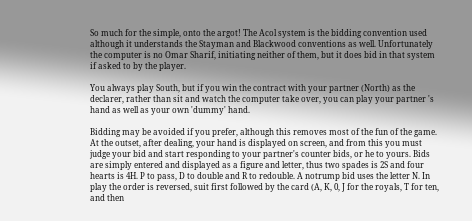So much for the simple, onto the argot! The Acol system is the bidding convention used although it understands the Stayman and Blackwood conventions as well. Unfortunately the computer is no Omar Sharif, initiating neither of them, but it does bid in that system if asked to by the player.

You always play South, but if you win the contract with your partner (North) as the declarer, rather than sit and watch the computer take over, you can play your partner 's hand as well as your own 'dummy' hand.

Bidding may be avoided if you prefer, although this removes most of the fun of the game. At the outset, after dealing, your hand is displayed on screen, and from this you must judge your bid and start responding to your partner's counter bids, or he to yours. Bids are simply entered and displayed as a figure and letter, thus two spades is 2S and four hearts is 4H. P to pass, D to double and R to redouble. A notrump bid uses the letter N. In play the order is reversed, suit first followed by the card (A, K, 0, J for the royals, T for ten, and then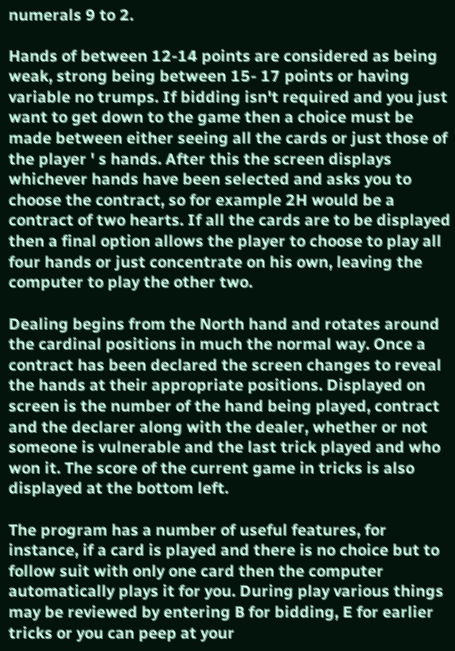numerals 9 to 2.

Hands of between 12-14 points are considered as being weak, strong being between 15- 17 points or having variable no trumps. If bidding isn't required and you just want to get down to the game then a choice must be made between either seeing all the cards or just those of the player ' s hands. After this the screen displays whichever hands have been selected and asks you to choose the contract, so for example 2H would be a contract of two hearts. If all the cards are to be displayed then a final option allows the player to choose to play all four hands or just concentrate on his own, leaving the computer to play the other two.

Dealing begins from the North hand and rotates around the cardinal positions in much the normal way. Once a contract has been declared the screen changes to reveal the hands at their appropriate positions. Displayed on screen is the number of the hand being played, contract and the declarer along with the dealer, whether or not someone is vulnerable and the last trick played and who won it. The score of the current game in tricks is also displayed at the bottom left.

The program has a number of useful features, for instance, if a card is played and there is no choice but to follow suit with only one card then the computer automatically plays it for you. During play various things may be reviewed by entering B for bidding, E for earlier tricks or you can peep at your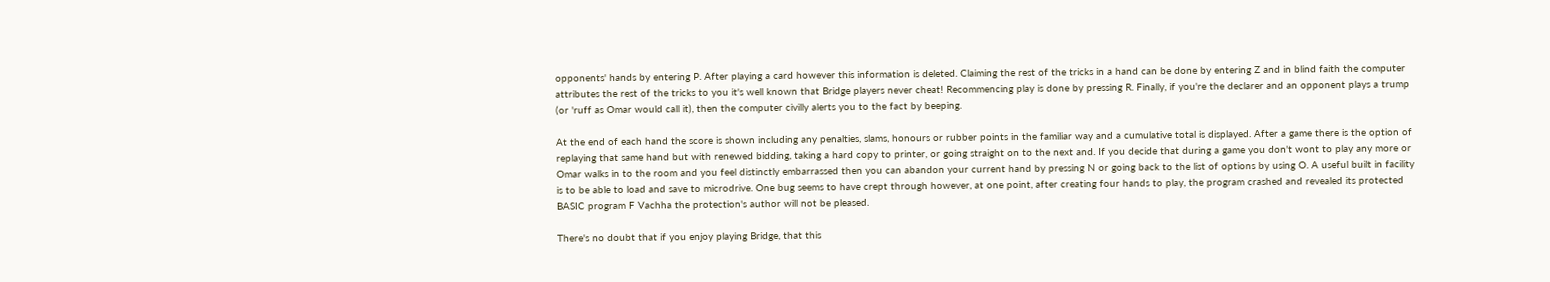opponents' hands by entering P. After playing a card however this information is deleted. Claiming the rest of the tricks in a hand can be done by entering Z and in blind faith the computer attributes the rest of the tricks to you it's well known that Bridge players never cheat! Recommencing play is done by pressing R. Finally, if you're the declarer and an opponent plays a trump (or 'ruff as Omar would call it), then the computer civilly alerts you to the fact by beeping.

At the end of each hand the score is shown including any penalties, slams, honours or rubber points in the familiar way and a cumulative total is displayed. After a game there is the option of replaying that same hand but with renewed bidding, taking a hard copy to printer, or going straight on to the next and. If you decide that during a game you don't wont to play any more or Omar walks in to the room and you feel distinctly embarrassed then you can abandon your current hand by pressing N or going back to the list of options by using O. A useful built in facility is to be able to load and save to microdrive. One bug seems to have crept through however, at one point, after creating four hands to play, the program crashed and revealed its protected BASIC program F Vachha the protection's author will not be pleased.

There's no doubt that if you enjoy playing Bridge, that this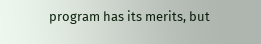program has its merits, but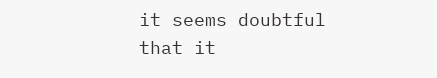it seems doubtful that it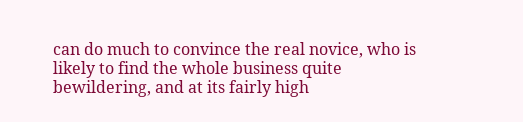can do much to convince the real novice, who is likely to find the whole business quite bewildering, and at its fairly high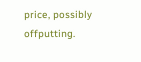price, possibly offputting.